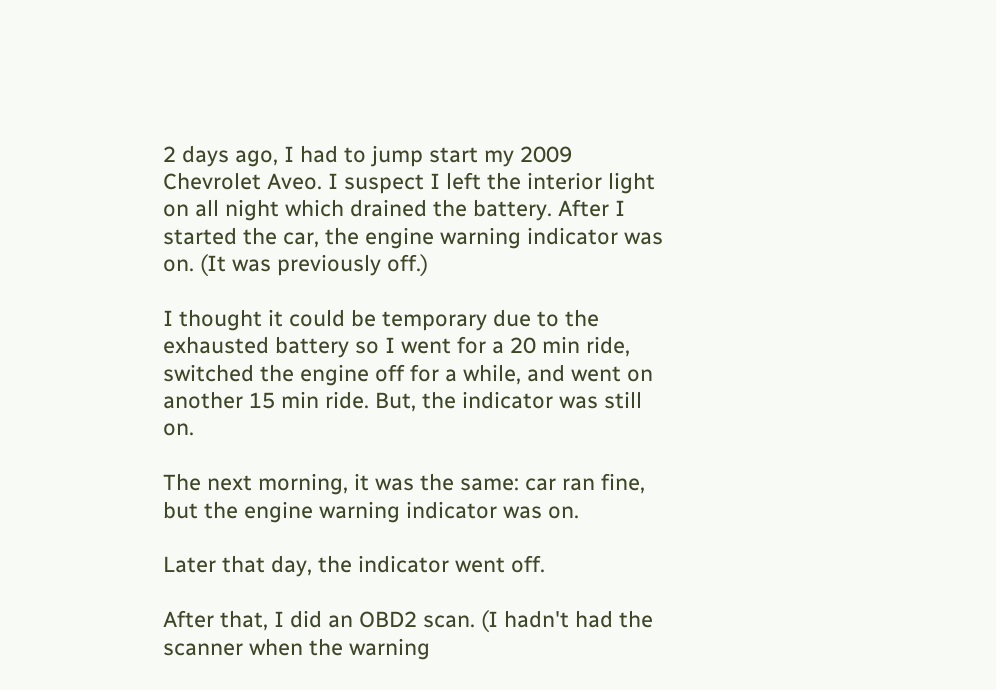2 days ago, I had to jump start my 2009 Chevrolet Aveo. I suspect I left the interior light on all night which drained the battery. After I started the car, the engine warning indicator was on. (It was previously off.)

I thought it could be temporary due to the exhausted battery so I went for a 20 min ride, switched the engine off for a while, and went on another 15 min ride. But, the indicator was still on.

The next morning, it was the same: car ran fine, but the engine warning indicator was on.

Later that day, the indicator went off.

After that, I did an OBD2 scan. (I hadn't had the scanner when the warning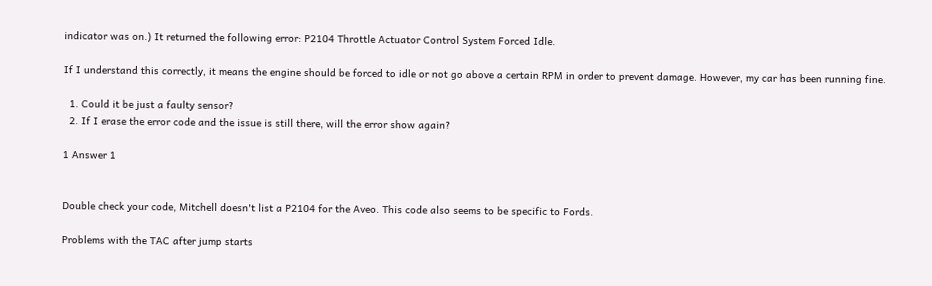indicator was on.) It returned the following error: P2104 Throttle Actuator Control System Forced Idle.

If I understand this correctly, it means the engine should be forced to idle or not go above a certain RPM in order to prevent damage. However, my car has been running fine.

  1. Could it be just a faulty sensor?
  2. If I erase the error code and the issue is still there, will the error show again?

1 Answer 1


Double check your code, Mitchell doesn't list a P2104 for the Aveo. This code also seems to be specific to Fords.

Problems with the TAC after jump starts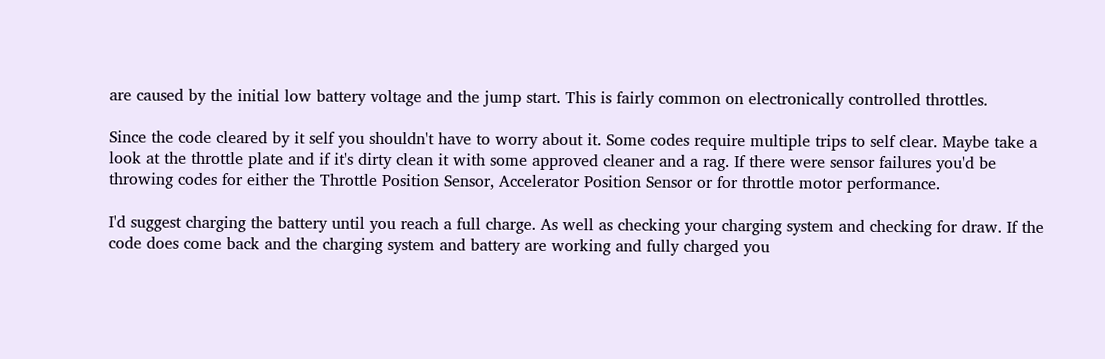are caused by the initial low battery voltage and the jump start. This is fairly common on electronically controlled throttles.

Since the code cleared by it self you shouldn't have to worry about it. Some codes require multiple trips to self clear. Maybe take a look at the throttle plate and if it's dirty clean it with some approved cleaner and a rag. If there were sensor failures you'd be throwing codes for either the Throttle Position Sensor, Accelerator Position Sensor or for throttle motor performance.

I'd suggest charging the battery until you reach a full charge. As well as checking your charging system and checking for draw. If the code does come back and the charging system and battery are working and fully charged you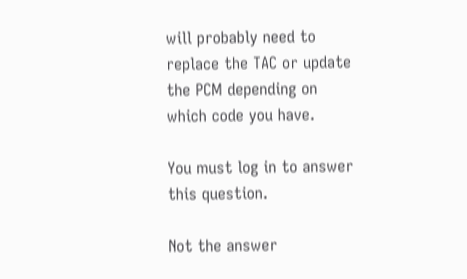will probably need to replace the TAC or update the PCM depending on which code you have.

You must log in to answer this question.

Not the answer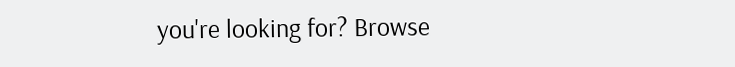you're looking for? Browse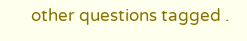other questions tagged .